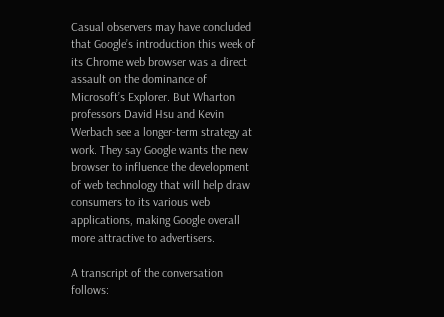Casual observers may have concluded that Google’s introduction this week of its Chrome web browser was a direct assault on the dominance of Microsoft’s Explorer. But Wharton professors David Hsu and Kevin Werbach see a longer-term strategy at work. They say Google wants the new browser to influence the development of web technology that will help draw consumers to its various web applications, making Google overall more attractive to advertisers.

A transcript of the conversation follows: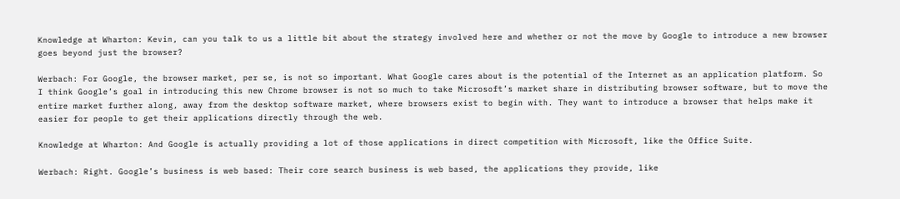Knowledge at Wharton: Kevin, can you talk to us a little bit about the strategy involved here and whether or not the move by Google to introduce a new browser goes beyond just the browser?

Werbach: For Google, the browser market, per se, is not so important. What Google cares about is the potential of the Internet as an application platform. So I think Google’s goal in introducing this new Chrome browser is not so much to take Microsoft’s market share in distributing browser software, but to move the entire market further along, away from the desktop software market, where browsers exist to begin with. They want to introduce a browser that helps make it easier for people to get their applications directly through the web.

Knowledge at Wharton: And Google is actually providing a lot of those applications in direct competition with Microsoft, like the Office Suite.

Werbach: Right. Google’s business is web based: Their core search business is web based, the applications they provide, like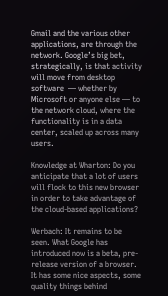Gmail and the various other applications, are through the network. Google’s big bet, strategically, is that activity will move from desktop software  — whether by Microsoft or anyone else — to the network cloud, where the functionality is in a data center, scaled up across many users.

Knowledge at Wharton: Do you anticipate that a lot of users will flock to this new browser in order to take advantage of the cloud-based applications?

Werbach: It remains to be seen. What Google has introduced now is a beta, pre-release version of a browser. It has some nice aspects, some quality things behind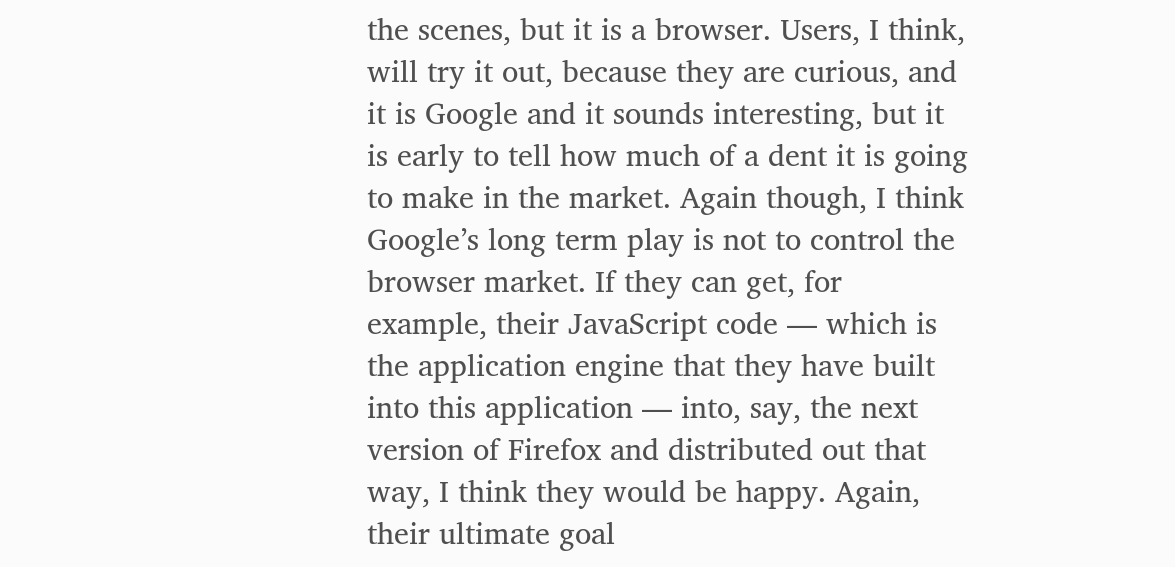the scenes, but it is a browser. Users, I think, will try it out, because they are curious, and it is Google and it sounds interesting, but it is early to tell how much of a dent it is going to make in the market. Again though, I think Google’s long term play is not to control the browser market. If they can get, for example, their JavaScript code — which is the application engine that they have built into this application — into, say, the next version of Firefox and distributed out that way, I think they would be happy. Again, their ultimate goal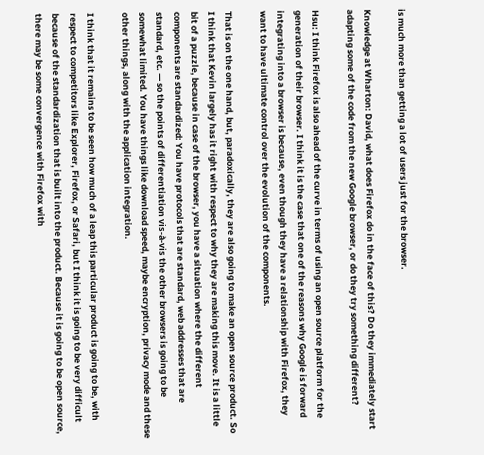is much more than getting a lot of users just for the browser.

Knowledge at Wharton: David, what does Firefox do in the face of this? Do they immediately start adapting some of the code from the new Google browser, or do they try something different?

Hsu: I think Firefox is also ahead of the curve in terms of using an open source platform for the generation of their browser. I think it is the case that one of the reasons why Google is forward integrating into a browser is because, even though they have a relationship with Firefox, they want to have ultimate control over the evolution of the components.

That is on the one hand, but, paradoxically, they are also going to make an open source product. So I think that Kevin largely has it right with respect to why they are making this move. It is a little bit of a puzzle, because in case of the browser, you have a situation where the different components are standardized: You have protocols that are standard, web addresses that are standard, etc. — so the points of differentiation vis-à-vis the other browsers is going to be somewhat limited. You have things like download speed, maybe encryption, privacy mode and these other things, along with the application integration.

I think that it remains to be seen how much of a leap this particular product is going to be, with respect to competitors like Explorer, Firefox, or Safari, but I think it is going to be very difficult because of the standardization that is built into the product. Because it is going to be open source, there may be some convergence with Firefox with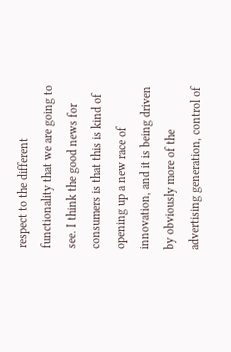respect to the different functionality that we are going to see. I think the good news for consumers is that this is kind of opening up a new race of innovation, and it is being driven by obviously more of the advertising generation, control of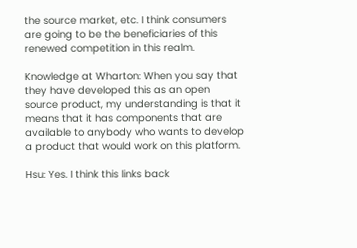the source market, etc. I think consumers are going to be the beneficiaries of this renewed competition in this realm.

Knowledge at Wharton: When you say that they have developed this as an open source product, my understanding is that it means that it has components that are available to anybody who wants to develop a product that would work on this platform.

Hsu: Yes. I think this links back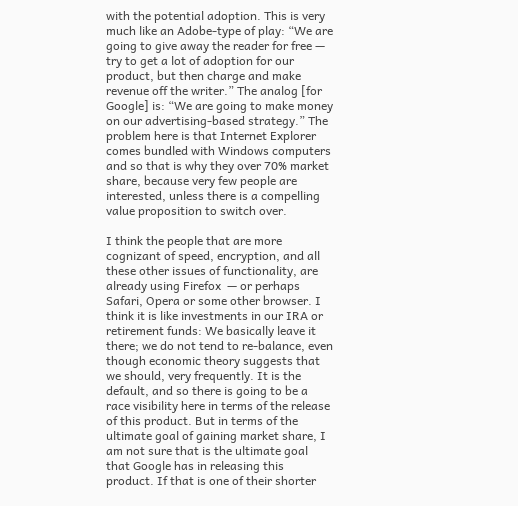with the potential adoption. This is very much like an Adobe-type of play: “We are going to give away the reader for free — try to get a lot of adoption for our product, but then charge and make revenue off the writer.” The analog [for Google] is: “We are going to make money on our advertising-based strategy.” The problem here is that Internet Explorer comes bundled with Windows computers and so that is why they over 70% market share, because very few people are interested, unless there is a compelling value proposition to switch over.

I think the people that are more cognizant of speed, encryption, and all these other issues of functionality, are already using Firefox  — or perhaps Safari, Opera or some other browser. I think it is like investments in our IRA or retirement funds: We basically leave it there; we do not tend to re-balance, even though economic theory suggests that we should, very frequently. It is the default, and so there is going to be a race visibility here in terms of the release of this product. But in terms of the ultimate goal of gaining market share, I am not sure that is the ultimate goal that Google has in releasing this product. If that is one of their shorter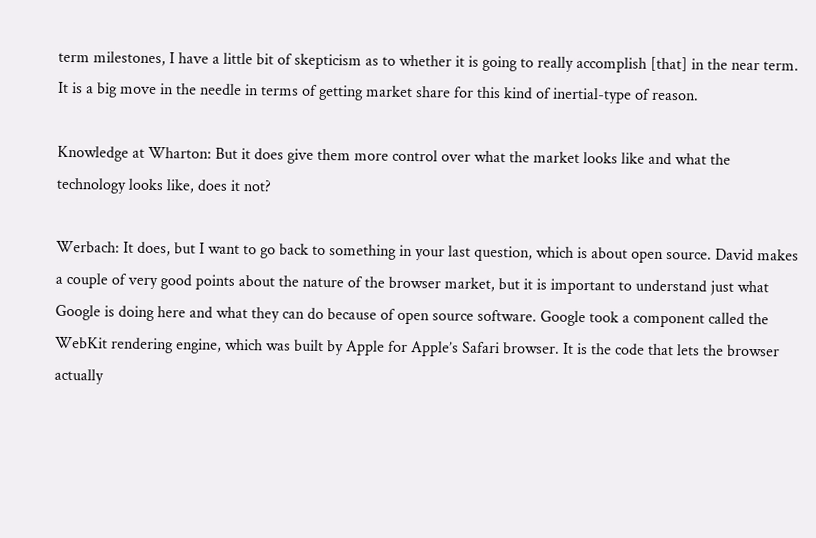term milestones, I have a little bit of skepticism as to whether it is going to really accomplish [that] in the near term. It is a big move in the needle in terms of getting market share for this kind of inertial-type of reason.

Knowledge at Wharton: But it does give them more control over what the market looks like and what the technology looks like, does it not?

Werbach: It does, but I want to go back to something in your last question, which is about open source. David makes a couple of very good points about the nature of the browser market, but it is important to understand just what Google is doing here and what they can do because of open source software. Google took a component called the WebKit rendering engine, which was built by Apple for Apple’s Safari browser. It is the code that lets the browser actually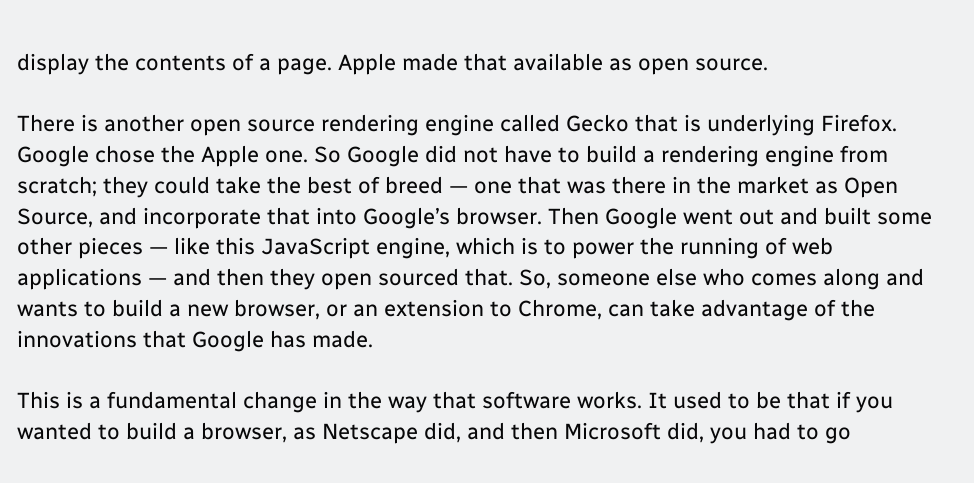display the contents of a page. Apple made that available as open source.

There is another open source rendering engine called Gecko that is underlying Firefox. Google chose the Apple one. So Google did not have to build a rendering engine from scratch; they could take the best of breed — one that was there in the market as Open Source, and incorporate that into Google’s browser. Then Google went out and built some other pieces — like this JavaScript engine, which is to power the running of web applications — and then they open sourced that. So, someone else who comes along and wants to build a new browser, or an extension to Chrome, can take advantage of the innovations that Google has made.

This is a fundamental change in the way that software works. It used to be that if you wanted to build a browser, as Netscape did, and then Microsoft did, you had to go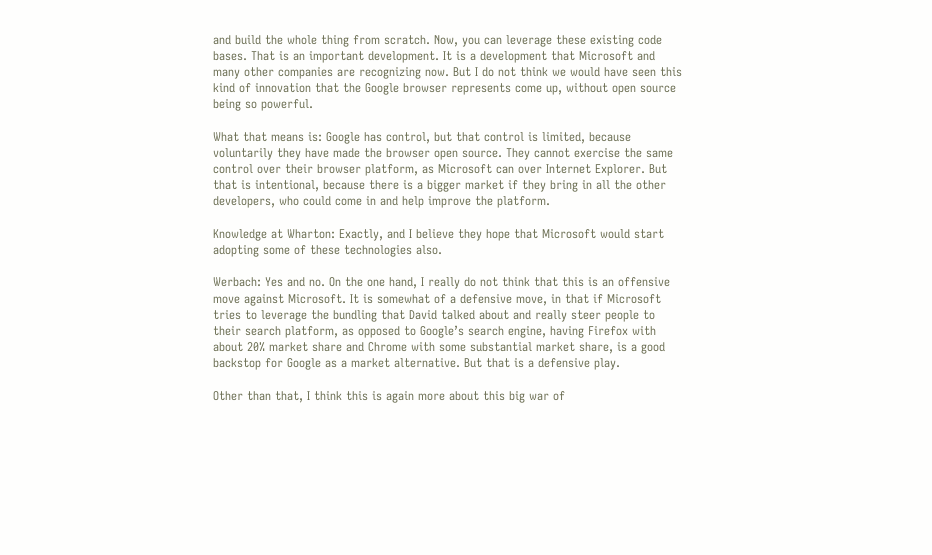and build the whole thing from scratch. Now, you can leverage these existing code bases. That is an important development. It is a development that Microsoft and many other companies are recognizing now. But I do not think we would have seen this kind of innovation that the Google browser represents come up, without open source being so powerful.

What that means is: Google has control, but that control is limited, because voluntarily they have made the browser open source. They cannot exercise the same control over their browser platform, as Microsoft can over Internet Explorer. But that is intentional, because there is a bigger market if they bring in all the other developers, who could come in and help improve the platform.

Knowledge at Wharton: Exactly, and I believe they hope that Microsoft would start adopting some of these technologies also.

Werbach: Yes and no. On the one hand, I really do not think that this is an offensive move against Microsoft. It is somewhat of a defensive move, in that if Microsoft tries to leverage the bundling that David talked about and really steer people to their search platform, as opposed to Google’s search engine, having Firefox with about 20% market share and Chrome with some substantial market share, is a good backstop for Google as a market alternative. But that is a defensive play.

Other than that, I think this is again more about this big war of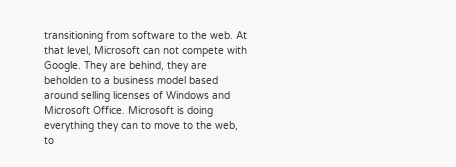transitioning from software to the web. At that level, Microsoft can not compete with Google. They are behind, they are beholden to a business model based around selling licenses of Windows and Microsoft Office. Microsoft is doing everything they can to move to the web, to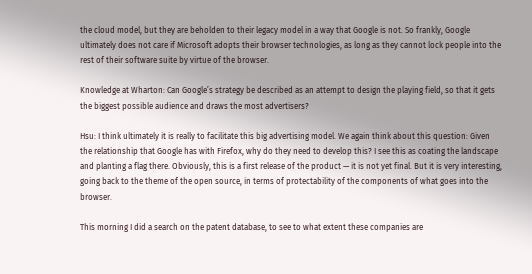the cloud model, but they are beholden to their legacy model in a way that Google is not. So frankly, Google ultimately does not care if Microsoft adopts their browser technologies, as long as they cannot lock people into the rest of their software suite by virtue of the browser.

Knowledge at Wharton: Can Google’s strategy be described as an attempt to design the playing field, so that it gets the biggest possible audience and draws the most advertisers?

Hsu: I think ultimately it is really to facilitate this big advertising model. We again think about this question: Given the relationship that Google has with Firefox, why do they need to develop this? I see this as coating the landscape and planting a flag there. Obviously, this is a first release of the product — it is not yet final. But it is very interesting, going back to the theme of the open source, in terms of protectability of the components of what goes into the browser.

This morning I did a search on the patent database, to see to what extent these companies are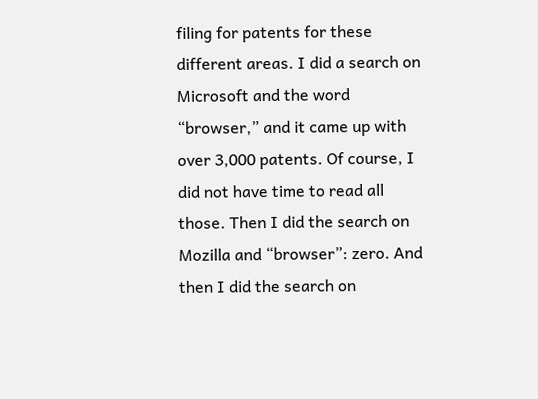filing for patents for these different areas. I did a search on Microsoft and the word “browser,” and it came up with over 3,000 patents. Of course, I did not have time to read all those. Then I did the search on Mozilla and “browser”: zero. And then I did the search on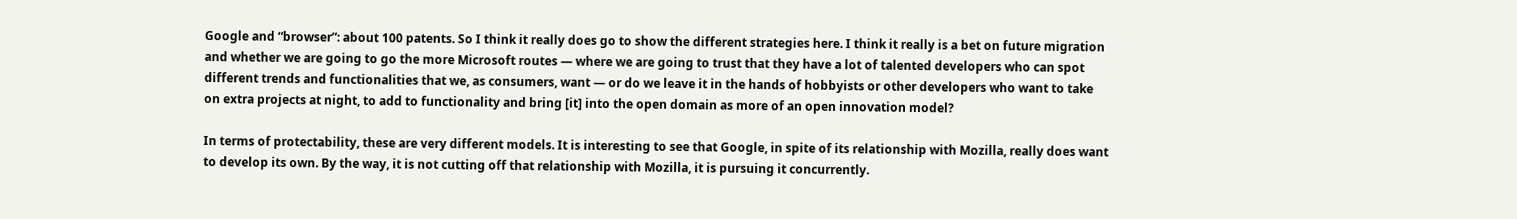Google and “browser”: about 100 patents. So I think it really does go to show the different strategies here. I think it really is a bet on future migration and whether we are going to go the more Microsoft routes — where we are going to trust that they have a lot of talented developers who can spot different trends and functionalities that we, as consumers, want — or do we leave it in the hands of hobbyists or other developers who want to take on extra projects at night, to add to functionality and bring [it] into the open domain as more of an open innovation model?

In terms of protectability, these are very different models. It is interesting to see that Google, in spite of its relationship with Mozilla, really does want to develop its own. By the way, it is not cutting off that relationship with Mozilla, it is pursuing it concurrently.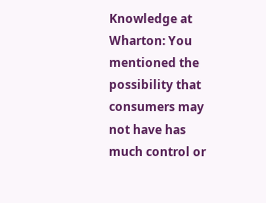Knowledge at Wharton: You mentioned the possibility that consumers may not have has much control or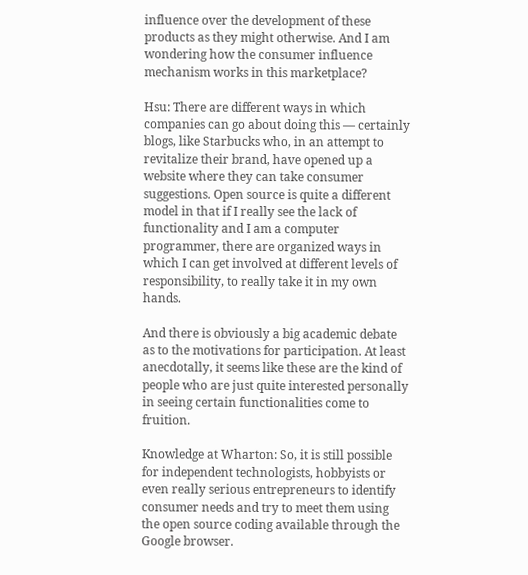influence over the development of these products as they might otherwise. And I am wondering how the consumer influence mechanism works in this marketplace?

Hsu: There are different ways in which companies can go about doing this — certainly blogs, like Starbucks who, in an attempt to revitalize their brand, have opened up a website where they can take consumer suggestions. Open source is quite a different model in that if I really see the lack of functionality and I am a computer programmer, there are organized ways in which I can get involved at different levels of responsibility, to really take it in my own hands.

And there is obviously a big academic debate as to the motivations for participation. At least anecdotally, it seems like these are the kind of people who are just quite interested personally in seeing certain functionalities come to fruition.

Knowledge at Wharton: So, it is still possible for independent technologists, hobbyists or even really serious entrepreneurs to identify consumer needs and try to meet them using the open source coding available through the Google browser.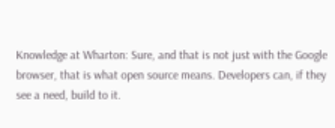Knowledge at Wharton: Sure, and that is not just with the Google browser, that is what open source means. Developers can, if they see a need, build to it.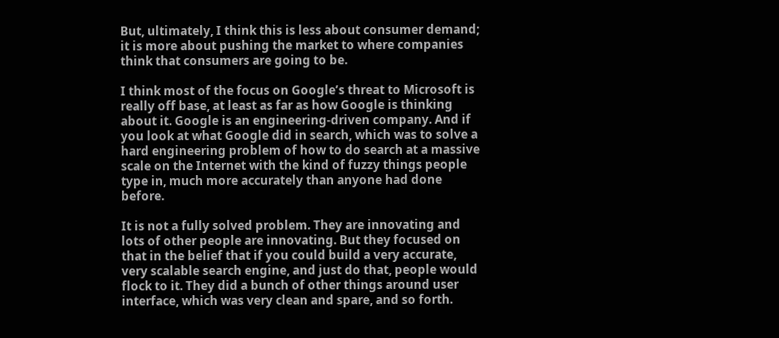But, ultimately, I think this is less about consumer demand; it is more about pushing the market to where companies think that consumers are going to be.

I think most of the focus on Google’s threat to Microsoft is really off base, at least as far as how Google is thinking about it. Google is an engineering-driven company. And if you look at what Google did in search, which was to solve a hard engineering problem of how to do search at a massive scale on the Internet with the kind of fuzzy things people type in, much more accurately than anyone had done before.

It is not a fully solved problem. They are innovating and lots of other people are innovating. But they focused on that in the belief that if you could build a very accurate, very scalable search engine, and just do that, people would flock to it. They did a bunch of other things around user interface, which was very clean and spare, and so forth.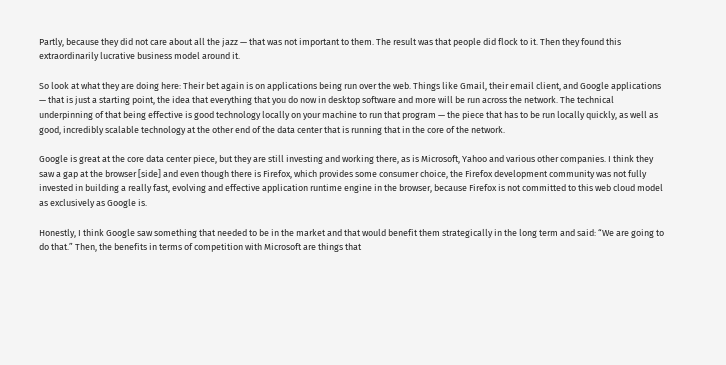Partly, because they did not care about all the jazz — that was not important to them. The result was that people did flock to it. Then they found this extraordinarily lucrative business model around it.

So look at what they are doing here: Their bet again is on applications being run over the web. Things like Gmail, their email client, and Google applications — that is just a starting point, the idea that everything that you do now in desktop software and more will be run across the network. The technical underpinning of that being effective is good technology locally on your machine to run that program — the piece that has to be run locally quickly, as well as good, incredibly scalable technology at the other end of the data center that is running that in the core of the network.

Google is great at the core data center piece, but they are still investing and working there, as is Microsoft, Yahoo and various other companies. I think they saw a gap at the browser [side] and even though there is Firefox, which provides some consumer choice, the Firefox development community was not fully invested in building a really fast, evolving and effective application runtime engine in the browser, because Firefox is not committed to this web cloud model as exclusively as Google is.

Honestly, I think Google saw something that needed to be in the market and that would benefit them strategically in the long term and said: “We are going to do that.” Then, the benefits in terms of competition with Microsoft are things that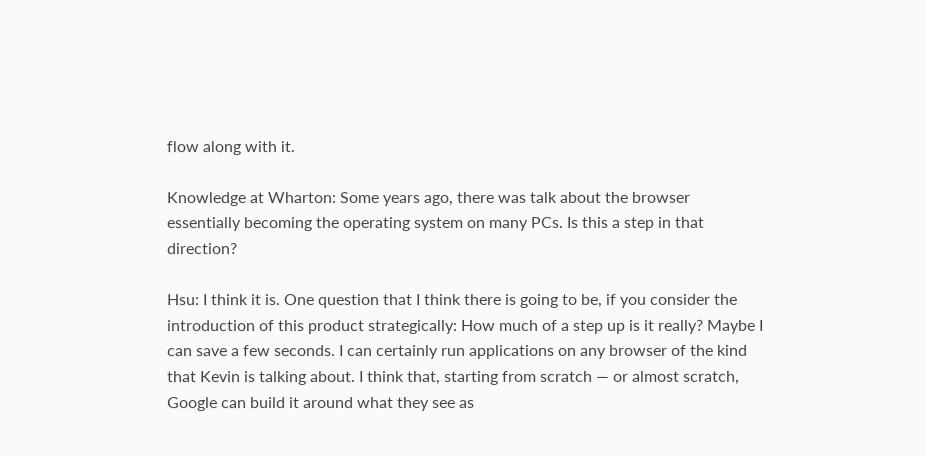flow along with it.

Knowledge at Wharton: Some years ago, there was talk about the browser essentially becoming the operating system on many PCs. Is this a step in that direction?

Hsu: I think it is. One question that I think there is going to be, if you consider the introduction of this product strategically: How much of a step up is it really? Maybe I can save a few seconds. I can certainly run applications on any browser of the kind that Kevin is talking about. I think that, starting from scratch — or almost scratch, Google can build it around what they see as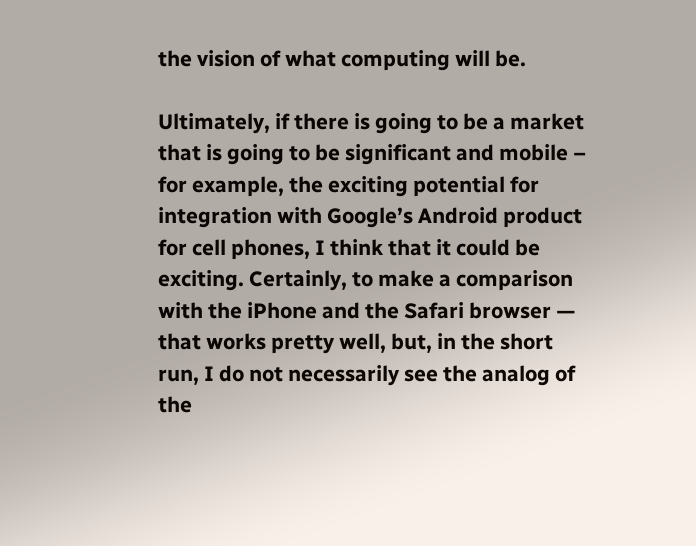the vision of what computing will be.

Ultimately, if there is going to be a market that is going to be significant and mobile – for example, the exciting potential for integration with Google’s Android product for cell phones, I think that it could be exciting. Certainly, to make a comparison with the iPhone and the Safari browser — that works pretty well, but, in the short run, I do not necessarily see the analog of the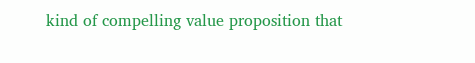kind of compelling value proposition that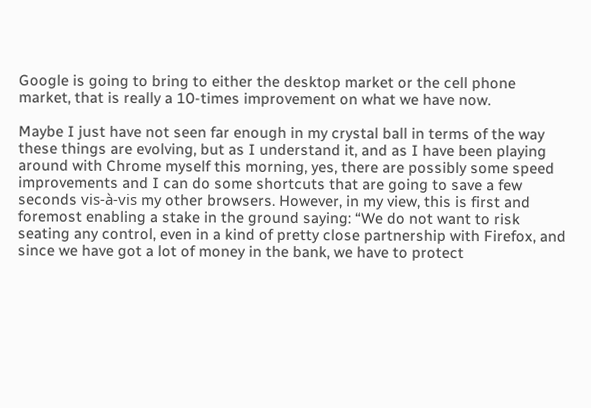Google is going to bring to either the desktop market or the cell phone market, that is really a 10-times improvement on what we have now.

Maybe I just have not seen far enough in my crystal ball in terms of the way these things are evolving, but as I understand it, and as I have been playing around with Chrome myself this morning, yes, there are possibly some speed improvements and I can do some shortcuts that are going to save a few seconds vis-à-vis my other browsers. However, in my view, this is first and foremost enabling a stake in the ground saying: “We do not want to risk seating any control, even in a kind of pretty close partnership with Firefox, and since we have got a lot of money in the bank, we have to protect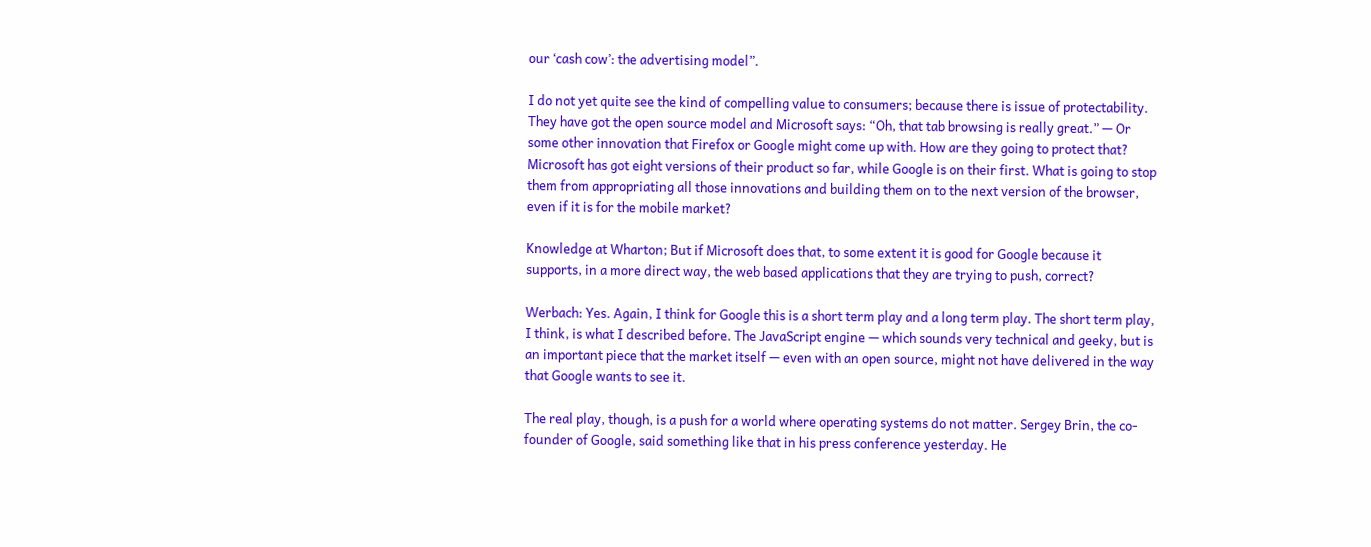our ‘cash cow’: the advertising model”.

I do not yet quite see the kind of compelling value to consumers; because there is issue of protectability. They have got the open source model and Microsoft says: “Oh, that tab browsing is really great.” — Or some other innovation that Firefox or Google might come up with. How are they going to protect that? Microsoft has got eight versions of their product so far, while Google is on their first. What is going to stop them from appropriating all those innovations and building them on to the next version of the browser, even if it is for the mobile market?

Knowledge at Wharton; But if Microsoft does that, to some extent it is good for Google because it supports, in a more direct way, the web based applications that they are trying to push, correct?

Werbach: Yes. Again, I think for Google this is a short term play and a long term play. The short term play, I think, is what I described before. The JavaScript engine — which sounds very technical and geeky, but is an important piece that the market itself — even with an open source, might not have delivered in the way that Google wants to see it.

The real play, though, is a push for a world where operating systems do not matter. Sergey Brin, the co-founder of Google, said something like that in his press conference yesterday. He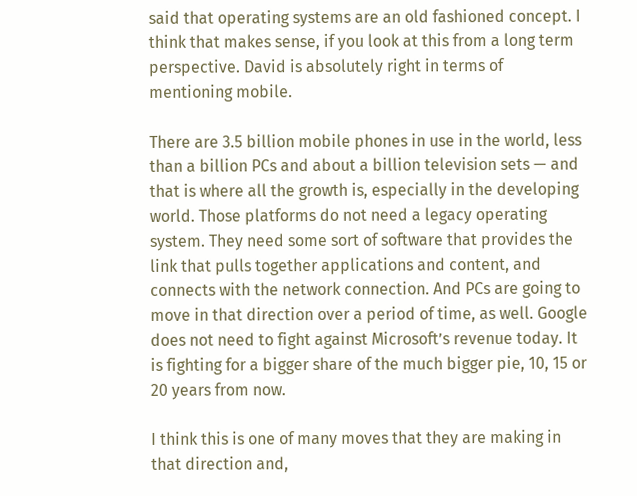said that operating systems are an old fashioned concept. I think that makes sense, if you look at this from a long term perspective. David is absolutely right in terms of mentioning mobile.

There are 3.5 billion mobile phones in use in the world, less than a billion PCs and about a billion television sets — and that is where all the growth is, especially in the developing world. Those platforms do not need a legacy operating system. They need some sort of software that provides the link that pulls together applications and content, and connects with the network connection. And PCs are going to move in that direction over a period of time, as well. Google does not need to fight against Microsoft’s revenue today. It is fighting for a bigger share of the much bigger pie, 10, 15 or 20 years from now.

I think this is one of many moves that they are making in that direction and,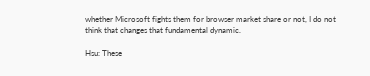whether Microsoft fights them for browser market share or not, I do not think that changes that fundamental dynamic.

Hsu: These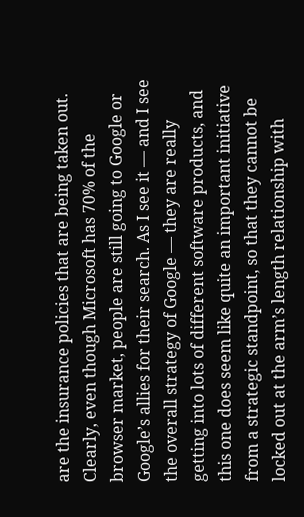are the insurance policies that are being taken out. Clearly, even though Microsoft has 70% of the browser market, people are still going to Google or Google’s allies for their search. As I see it — and I see the overall strategy of Google — they are really getting into lots of different software products, and this one does seem like quite an important initiative from a strategic standpoint, so that they cannot be locked out at the arm’s length relationship with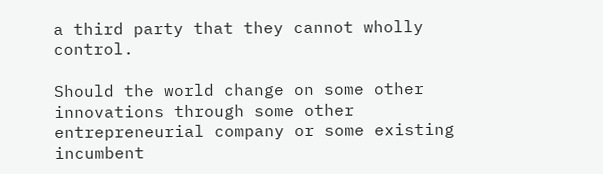a third party that they cannot wholly control.

Should the world change on some other innovations through some other entrepreneurial company or some existing incumbent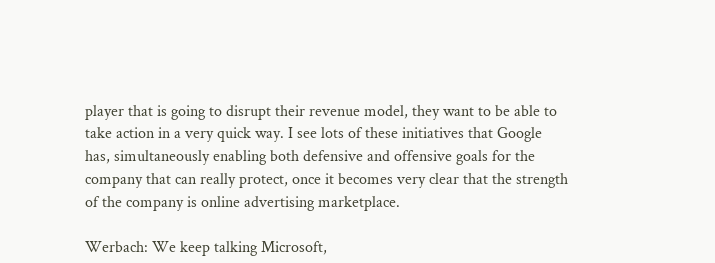player that is going to disrupt their revenue model, they want to be able to take action in a very quick way. I see lots of these initiatives that Google has, simultaneously enabling both defensive and offensive goals for the company that can really protect, once it becomes very clear that the strength of the company is online advertising marketplace.

Werbach: We keep talking Microsoft,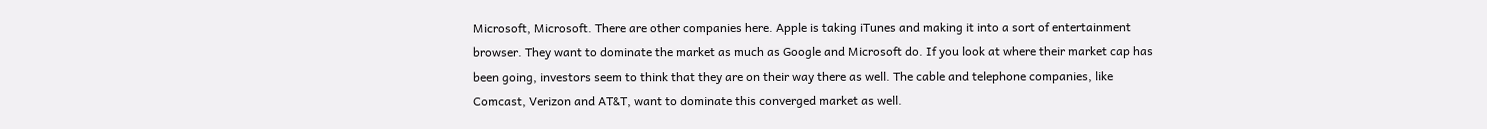Microsoft, Microsoft. There are other companies here. Apple is taking iTunes and making it into a sort of entertainment browser. They want to dominate the market as much as Google and Microsoft do. If you look at where their market cap has been going, investors seem to think that they are on their way there as well. The cable and telephone companies, like Comcast, Verizon and AT&T, want to dominate this converged market as well.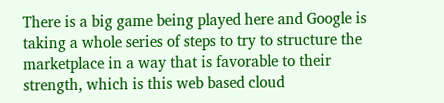There is a big game being played here and Google is taking a whole series of steps to try to structure the marketplace in a way that is favorable to their strength, which is this web based cloud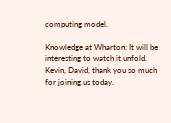computing model.

Knowledge at Wharton: It will be interesting to watch it unfold. Kevin, David, thank you so much for joining us today.